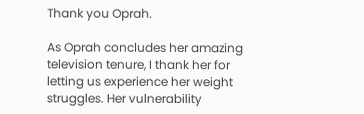Thank you Oprah.

As Oprah concludes her amazing television tenure, I thank her for letting us experience her weight struggles. Her vulnerability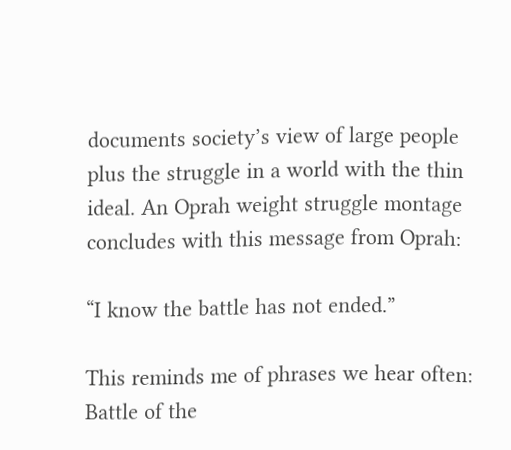documents society’s view of large people plus the struggle in a world with the thin ideal. An Oprah weight struggle montage concludes with this message from Oprah:

“I know the battle has not ended.”

This reminds me of phrases we hear often:
Battle of the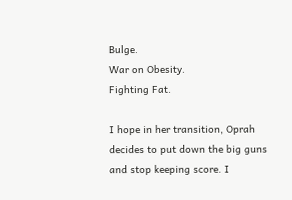Bulge.
War on Obesity.
Fighting Fat.

I hope in her transition, Oprah decides to put down the big guns and stop keeping score. I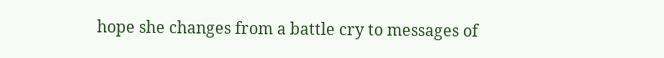hope she changes from a battle cry to messages of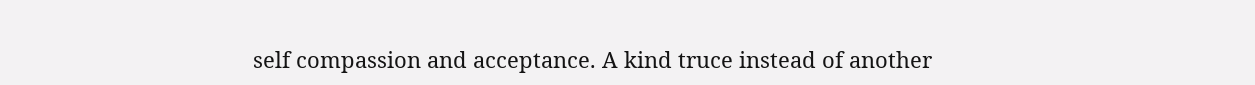self compassion and acceptance. A kind truce instead of another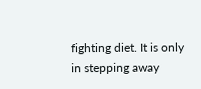fighting diet. It is only in stepping away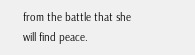from the battle that she will find peace.